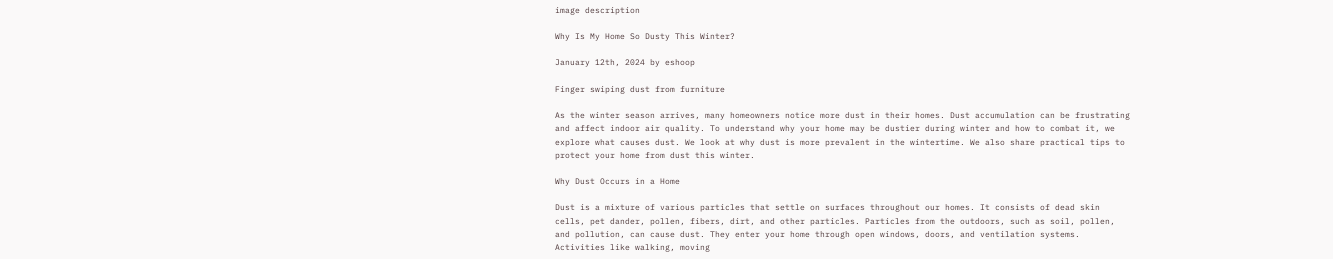image description

Why Is My Home So Dusty This Winter?

January 12th, 2024 by eshoop

Finger swiping dust from furniture

As the winter season arrives, many homeowners notice more dust in their homes. Dust accumulation can be frustrating and affect indoor air quality. To understand why your home may be dustier during winter and how to combat it, we explore what causes dust. We look at why dust is more prevalent in the wintertime. We also share practical tips to protect your home from dust this winter.

Why Dust Occurs in a Home

Dust is a mixture of various particles that settle on surfaces throughout our homes. It consists of dead skin cells, pet dander, pollen, fibers, dirt, and other particles. Particles from the outdoors, such as soil, pollen, and pollution, can cause dust. They enter your home through open windows, doors, and ventilation systems. Activities like walking, moving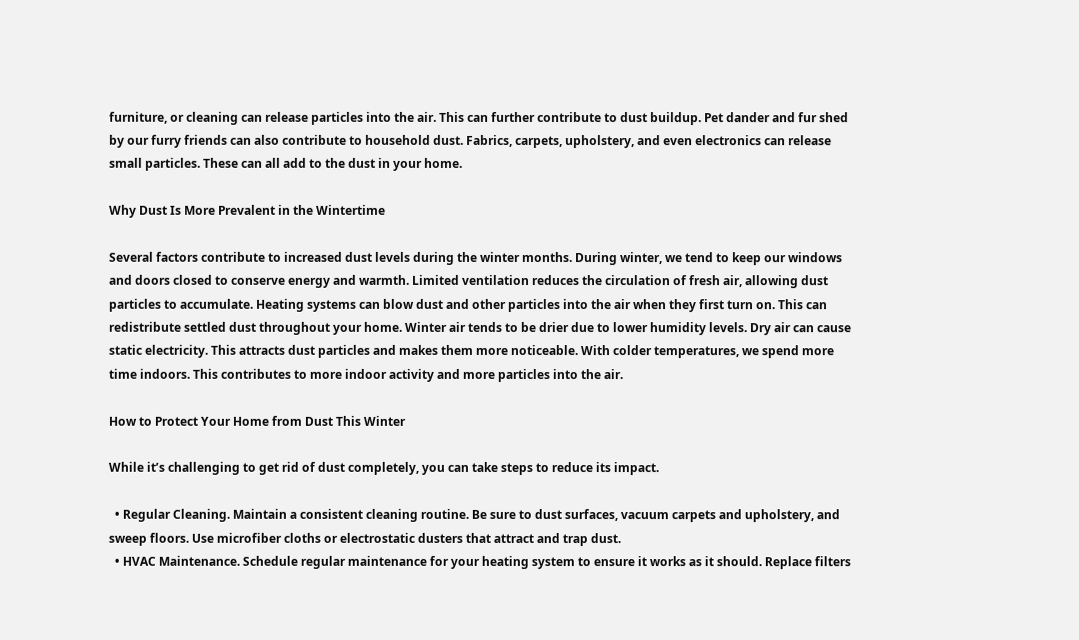furniture, or cleaning can release particles into the air. This can further contribute to dust buildup. Pet dander and fur shed by our furry friends can also contribute to household dust. Fabrics, carpets, upholstery, and even electronics can release small particles. These can all add to the dust in your home.

Why Dust Is More Prevalent in the Wintertime

Several factors contribute to increased dust levels during the winter months. During winter, we tend to keep our windows and doors closed to conserve energy and warmth. Limited ventilation reduces the circulation of fresh air, allowing dust particles to accumulate. Heating systems can blow dust and other particles into the air when they first turn on. This can redistribute settled dust throughout your home. Winter air tends to be drier due to lower humidity levels. Dry air can cause static electricity. This attracts dust particles and makes them more noticeable. With colder temperatures, we spend more time indoors. This contributes to more indoor activity and more particles into the air.

How to Protect Your Home from Dust This Winter

While it’s challenging to get rid of dust completely, you can take steps to reduce its impact.

  • Regular Cleaning. Maintain a consistent cleaning routine. Be sure to dust surfaces, vacuum carpets and upholstery, and sweep floors. Use microfiber cloths or electrostatic dusters that attract and trap dust.
  • HVAC Maintenance. Schedule regular maintenance for your heating system to ensure it works as it should. Replace filters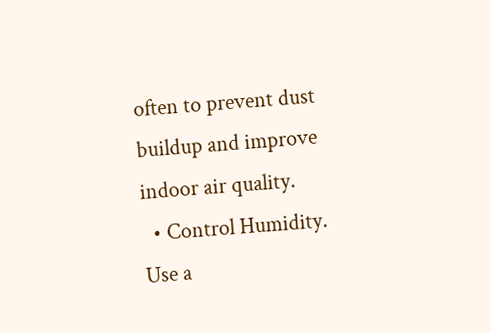often to prevent dust buildup and improve indoor air quality.
  • Control Humidity. Use a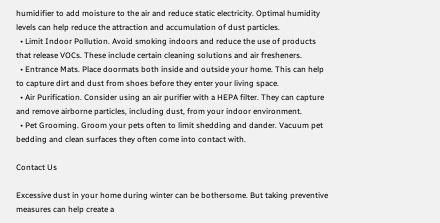humidifier to add moisture to the air and reduce static electricity. Optimal humidity levels can help reduce the attraction and accumulation of dust particles.
  • Limit Indoor Pollution. Avoid smoking indoors and reduce the use of products that release VOCs. These include certain cleaning solutions and air fresheners.
  • Entrance Mats. Place doormats both inside and outside your home. This can help to capture dirt and dust from shoes before they enter your living space.
  • Air Purification. Consider using an air purifier with a HEPA filter. They can capture and remove airborne particles, including dust, from your indoor environment.
  • Pet Grooming. Groom your pets often to limit shedding and dander. Vacuum pet bedding and clean surfaces they often come into contact with.

Contact Us

Excessive dust in your home during winter can be bothersome. But taking preventive measures can help create a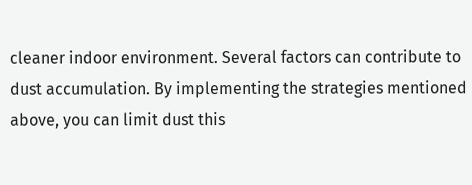cleaner indoor environment. Several factors can contribute to dust accumulation. By implementing the strategies mentioned above, you can limit dust this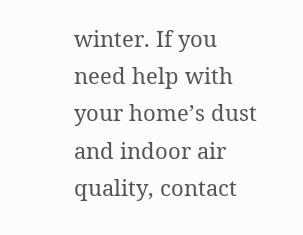winter. If you need help with your home’s dust and indoor air quality, contact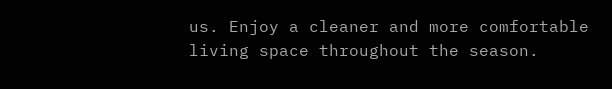us. Enjoy a cleaner and more comfortable living space throughout the season.